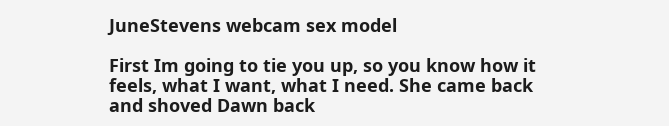JuneStevens webcam sex model

First Im going to tie you up, so you know how it feels, what I want, what I need. She came back and shoved Dawn back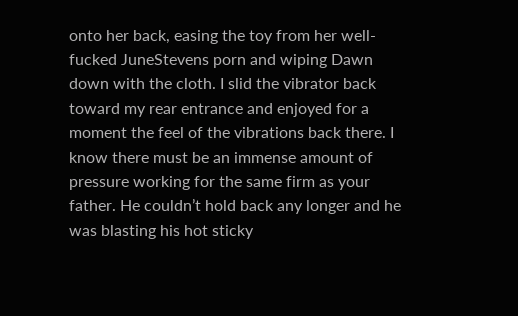onto her back, easing the toy from her well-fucked JuneStevens porn and wiping Dawn down with the cloth. I slid the vibrator back toward my rear entrance and enjoyed for a moment the feel of the vibrations back there. I know there must be an immense amount of pressure working for the same firm as your father. He couldn’t hold back any longer and he was blasting his hot sticky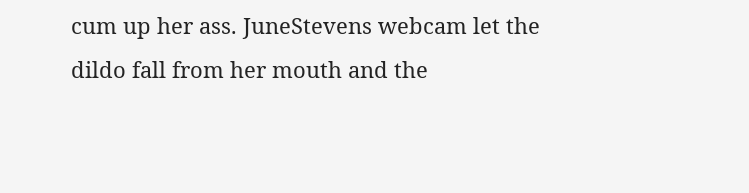cum up her ass. JuneStevens webcam let the dildo fall from her mouth and the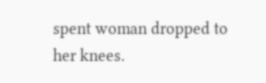spent woman dropped to her knees.